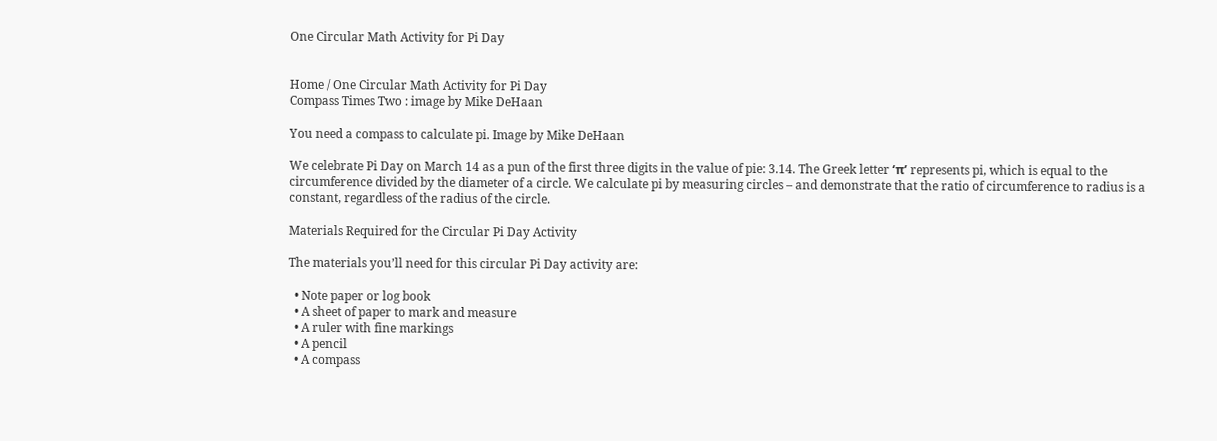One Circular Math Activity for Pi Day


Home / One Circular Math Activity for Pi Day
Compass Times Two : image by Mike DeHaan

You need a compass to calculate pi. Image by Mike DeHaan

We celebrate Pi Day on March 14 as a pun of the first three digits in the value of pie: 3.14. The Greek letter ‘π’ represents pi, which is equal to the circumference divided by the diameter of a circle. We calculate pi by measuring circles – and demonstrate that the ratio of circumference to radius is a constant, regardless of the radius of the circle.

Materials Required for the Circular Pi Day Activity

The materials you’ll need for this circular Pi Day activity are:

  • Note paper or log book
  • A sheet of paper to mark and measure
  • A ruler with fine markings
  • A pencil
  • A compass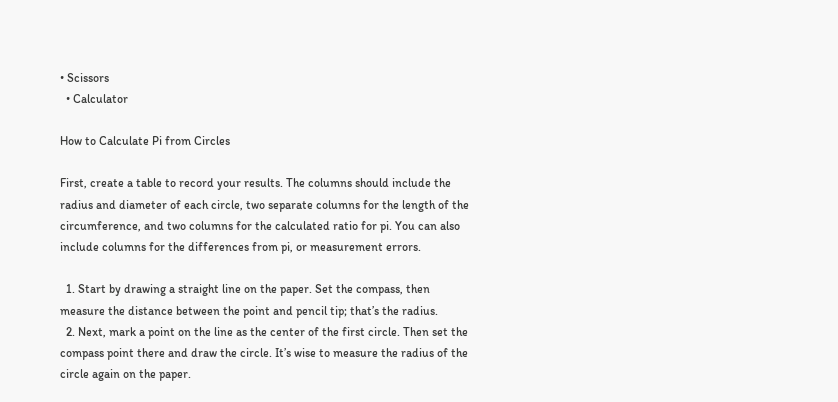• Scissors
  • Calculator

How to Calculate Pi from Circles

First, create a table to record your results. The columns should include the radius and diameter of each circle, two separate columns for the length of the circumference, and two columns for the calculated ratio for pi. You can also include columns for the differences from pi, or measurement errors.

  1. Start by drawing a straight line on the paper. Set the compass, then measure the distance between the point and pencil tip; that’s the radius.
  2. Next, mark a point on the line as the center of the first circle. Then set the compass point there and draw the circle. It’s wise to measure the radius of the circle again on the paper.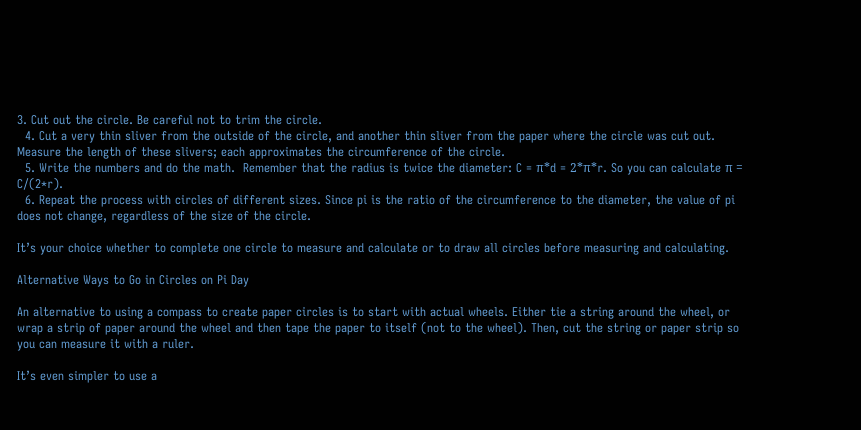3. Cut out the circle. Be careful not to trim the circle.
  4. Cut a very thin sliver from the outside of the circle, and another thin sliver from the paper where the circle was cut out. Measure the length of these slivers; each approximates the circumference of the circle.
  5. Write the numbers and do the math.  Remember that the radius is twice the diameter: C = π*d = 2*π*r. So you can calculate π = C/(2*r).
  6. Repeat the process with circles of different sizes. Since pi is the ratio of the circumference to the diameter, the value of pi does not change, regardless of the size of the circle.

It’s your choice whether to complete one circle to measure and calculate or to draw all circles before measuring and calculating.

Alternative Ways to Go in Circles on Pi Day

An alternative to using a compass to create paper circles is to start with actual wheels. Either tie a string around the wheel, or wrap a strip of paper around the wheel and then tape the paper to itself (not to the wheel). Then, cut the string or paper strip so you can measure it with a ruler.

It’s even simpler to use a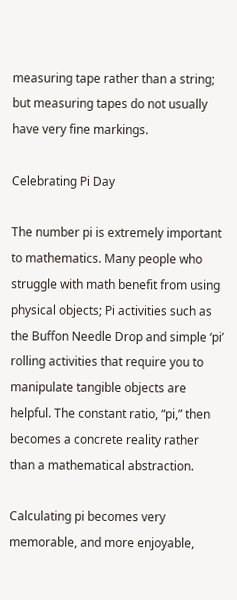measuring tape rather than a string; but measuring tapes do not usually have very fine markings.

Celebrating Pi Day

The number pi is extremely important to mathematics. Many people who struggle with math benefit from using physical objects; Pi activities such as the Buffon Needle Drop and simple ‘pi’ rolling activities that require you to manipulate tangible objects are helpful. The constant ratio, “pi,” then becomes a concrete reality rather than a mathematical abstraction.

Calculating pi becomes very memorable, and more enjoyable,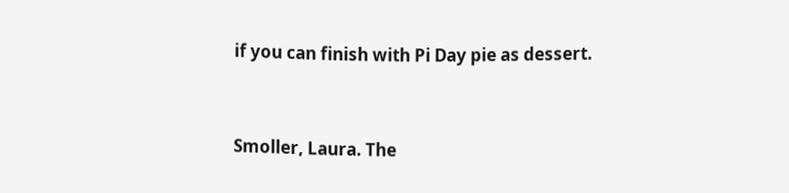if you can finish with Pi Day pie as dessert.


Smoller, Laura. The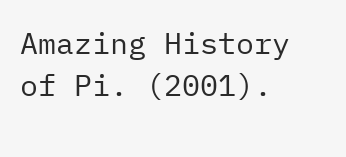Amazing History of Pi. (2001).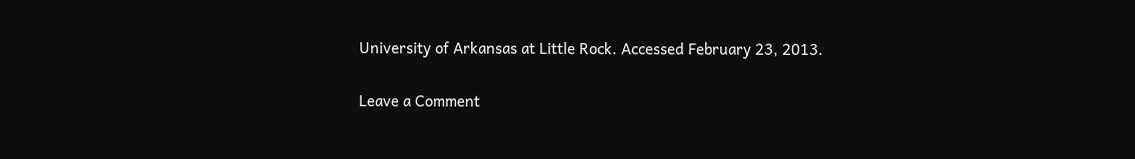University of Arkansas at Little Rock. Accessed February 23, 2013.

Leave a Comment